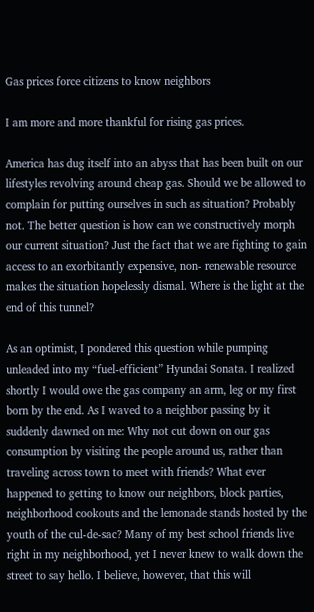Gas prices force citizens to know neighbors

I am more and more thankful for rising gas prices.

America has dug itself into an abyss that has been built on our lifestyles revolving around cheap gas. Should we be allowed to complain for putting ourselves in such as situation? Probably not. The better question is how can we constructively morph our current situation? Just the fact that we are fighting to gain access to an exorbitantly expensive, non- renewable resource makes the situation hopelessly dismal. Where is the light at the end of this tunnel?

As an optimist, I pondered this question while pumping unleaded into my “fuel-efficient” Hyundai Sonata. I realized shortly I would owe the gas company an arm, leg or my first born by the end. As I waved to a neighbor passing by it suddenly dawned on me: Why not cut down on our gas consumption by visiting the people around us, rather than traveling across town to meet with friends? What ever happened to getting to know our neighbors, block parties, neighborhood cookouts and the lemonade stands hosted by the youth of the cul-de-sac? Many of my best school friends live right in my neighborhood, yet I never knew to walk down the street to say hello. I believe, however, that this will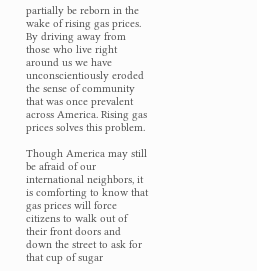partially be reborn in the wake of rising gas prices. By driving away from those who live right around us we have unconscientiously eroded the sense of community that was once prevalent across America. Rising gas prices solves this problem.

Though America may still be afraid of our international neighbors, it is comforting to know that gas prices will force citizens to walk out of their front doors and down the street to ask for that cup of sugar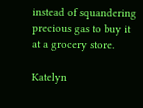instead of squandering precious gas to buy it at a grocery store.

Katelyn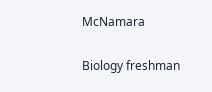McNamara

Biology freshman